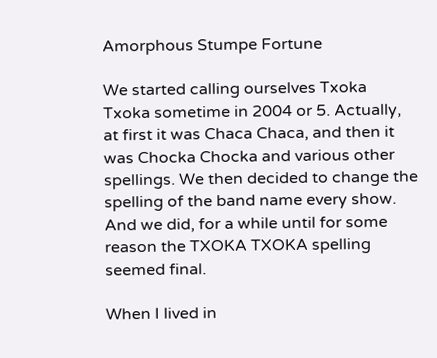Amorphous Stumpe Fortune

We started calling ourselves Txoka Txoka sometime in 2004 or 5. Actually, at first it was Chaca Chaca, and then it was Chocka Chocka and various other spellings. We then decided to change the spelling of the band name every show. And we did, for a while until for some reason the TXOKA TXOKA spelling seemed final.

When I lived in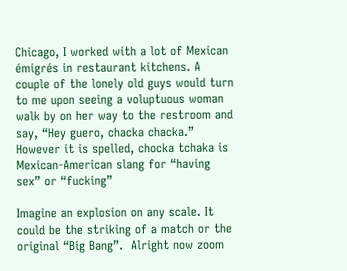Chicago, I worked with a lot of Mexican émigrés in restaurant kitchens. A couple of the lonely old guys would turn to me upon seeing a voluptuous woman walk by on her way to the restroom and say, “Hey guero, chacka chacka.”  However it is spelled, chocka tchaka is Mexican-American slang for “having sex” or “fucking”

Imagine an explosion on any scale. It could be the striking of a match or the original “Big Bang”.  Alright now zoom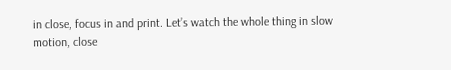in close, focus in and print. Let’s watch the whole thing in slow motion, close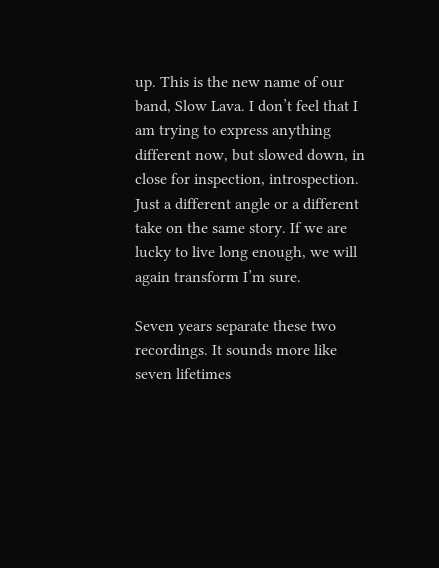up. This is the new name of our band, Slow Lava. I don’t feel that I am trying to express anything different now, but slowed down, in close for inspection, introspection. Just a different angle or a different take on the same story. If we are lucky to live long enough, we will again transform I’m sure.

Seven years separate these two recordings. It sounds more like seven lifetimes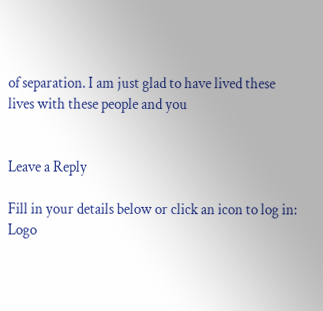of separation. I am just glad to have lived these lives with these people and you


Leave a Reply

Fill in your details below or click an icon to log in: Logo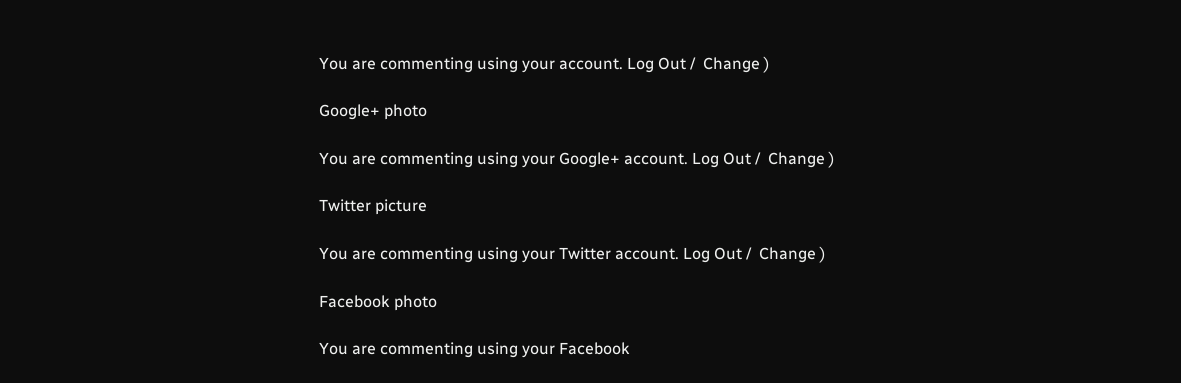You are commenting using your account. Log Out /  Change )

Google+ photo

You are commenting using your Google+ account. Log Out /  Change )

Twitter picture

You are commenting using your Twitter account. Log Out /  Change )

Facebook photo

You are commenting using your Facebook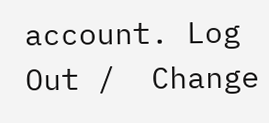account. Log Out /  Change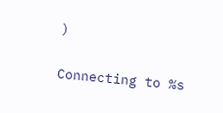)


Connecting to %s